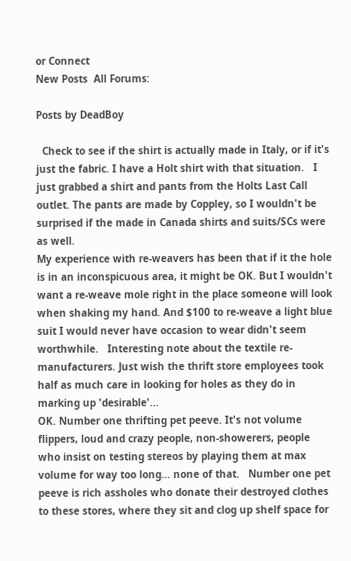or Connect
New Posts  All Forums:

Posts by DeadBoy

  Check to see if the shirt is actually made in Italy, or if it's just the fabric. I have a Holt shirt with that situation.   I just grabbed a shirt and pants from the Holts Last Call outlet. The pants are made by Coppley, so I wouldn't be surprised if the made in Canada shirts and suits/SCs were as well.
My experience with re-weavers has been that if it the hole is in an inconspicuous area, it might be OK. But I wouldn't want a re-weave mole right in the place someone will look when shaking my hand. And $100 to re-weave a light blue suit I would never have occasion to wear didn't seem worthwhile.   Interesting note about the textile re-manufacturers. Just wish the thrift store employees took half as much care in looking for holes as they do in marking up 'desirable'...
OK. Number one thrifting pet peeve. It's not volume flippers, loud and crazy people, non-showerers, people who insist on testing stereos by playing them at max volume for way too long... none of that.   Number one pet peeve is rich assholes who donate their destroyed clothes to these stores, where they sit and clog up shelf space for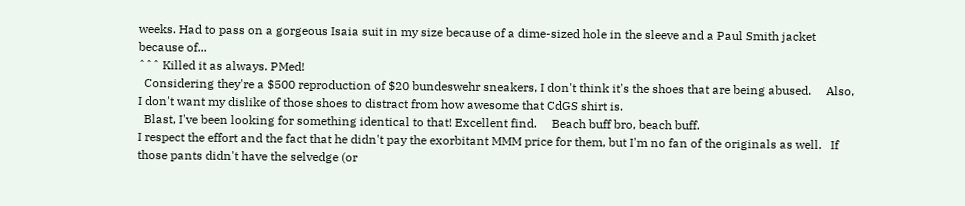weeks. Had to pass on a gorgeous Isaia suit in my size because of a dime-sized hole in the sleeve and a Paul Smith jacket because of...
ˆˆˆ Killed it as always. PMed!
  Considering they're a $500 reproduction of $20 bundeswehr sneakers, I don't think it's the shoes that are being abused.     Also, I don't want my dislike of those shoes to distract from how awesome that CdGS shirt is.
  Blast, I've been looking for something identical to that! Excellent find.     Beach buff bro, beach buff.
I respect the effort and the fact that he didn't pay the exorbitant MMM price for them, but I'm no fan of the originals as well.   If those pants didn't have the selvedge (or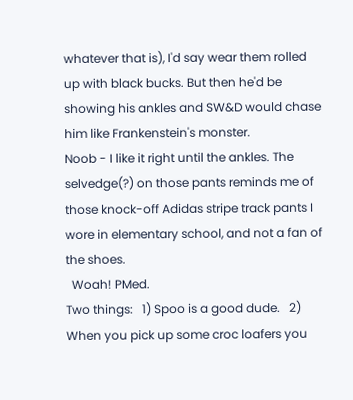whatever that is), I'd say wear them rolled up with black bucks. But then he'd be showing his ankles and SW&D would chase him like Frankenstein's monster.
Noob - I like it right until the ankles. The selvedge(?) on those pants reminds me of those knock-off Adidas stripe track pants I wore in elementary school, and not a fan of the shoes.
  Woah! PMed.
Two things:   1) Spoo is a good dude.   2) When you pick up some croc loafers you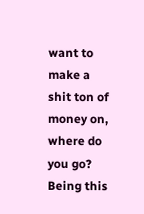want to make a shit ton of money on, where do you go? Being this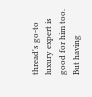thread's go-to luxury expert is good for him too.   But having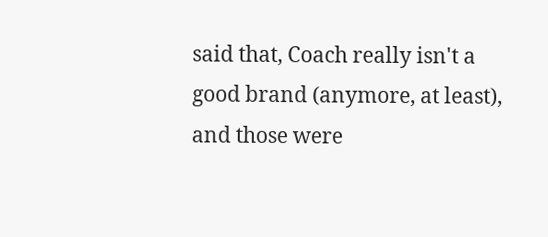said that, Coach really isn't a good brand (anymore, at least), and those were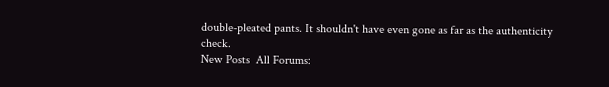double-pleated pants. It shouldn't have even gone as far as the authenticity check.
New Posts  All Forums: